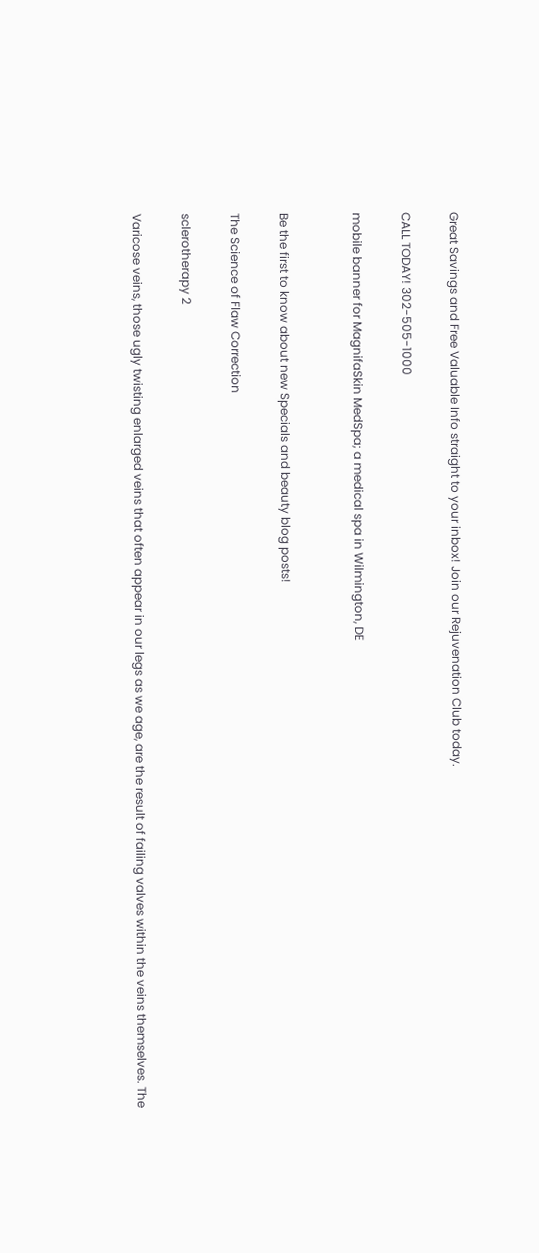Great Savings and Free Valuable Info straight to your inbox! Join our Rejuvenation Club today.

CALL TODAY! 302-505-1000

mobile banner for MagnifaSkin MedSpa; a medical spa in Wilmington, DE


Be the first to know about new Specials and beauty blog posts!

The Science of Flaw Correction

sclerotherapy 2

Varicose veins, those ugly twisting enlarged veins that often appear in our legs as we age, are the result of failing valves within the veins themselves. The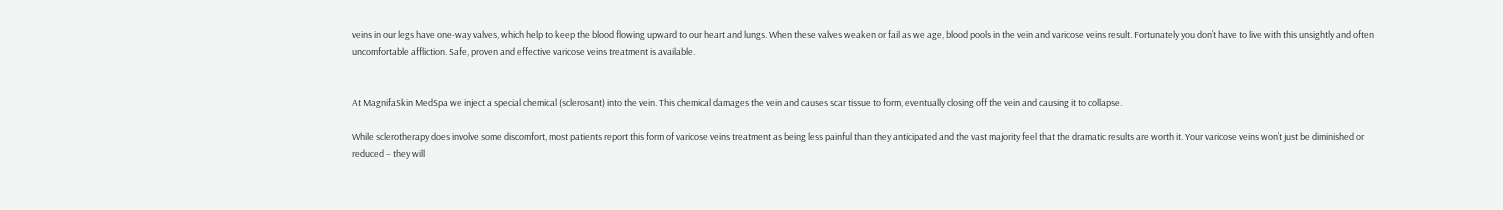veins in our legs have one-way valves, which help to keep the blood flowing upward to our heart and lungs. When these valves weaken or fail as we age, blood pools in the vein and varicose veins result. Fortunately you don’t have to live with this unsightly and often uncomfortable affliction. Safe, proven and effective varicose veins treatment is available.


At MagnifaSkin MedSpa we inject a special chemical (sclerosant) into the vein. This chemical damages the vein and causes scar tissue to form, eventually closing off the vein and causing it to collapse.

While sclerotherapy does involve some discomfort, most patients report this form of varicose veins treatment as being less painful than they anticipated and the vast majority feel that the dramatic results are worth it. Your varicose veins won’t just be diminished or reduced – they will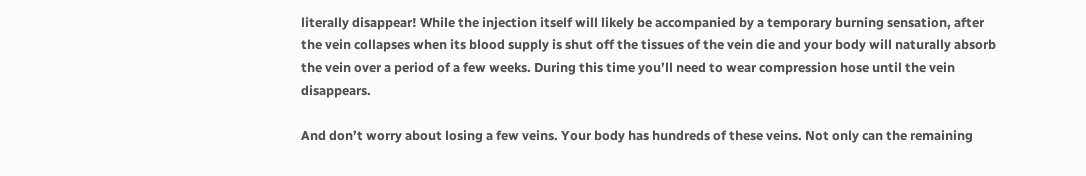literally disappear! While the injection itself will likely be accompanied by a temporary burning sensation, after the vein collapses when its blood supply is shut off the tissues of the vein die and your body will naturally absorb the vein over a period of a few weeks. During this time you’ll need to wear compression hose until the vein disappears.

And don’t worry about losing a few veins. Your body has hundreds of these veins. Not only can the remaining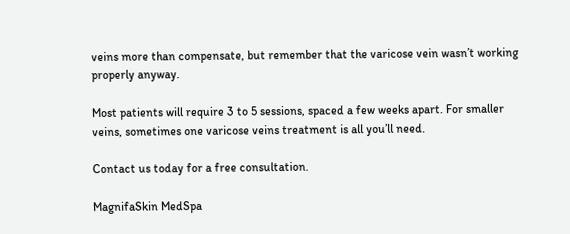veins more than compensate, but remember that the varicose vein wasn’t working properly anyway.

Most patients will require 3 to 5 sessions, spaced a few weeks apart. For smaller veins, sometimes one varicose veins treatment is all you’ll need.

Contact us today for a free consultation.

MagnifaSkin MedSpa